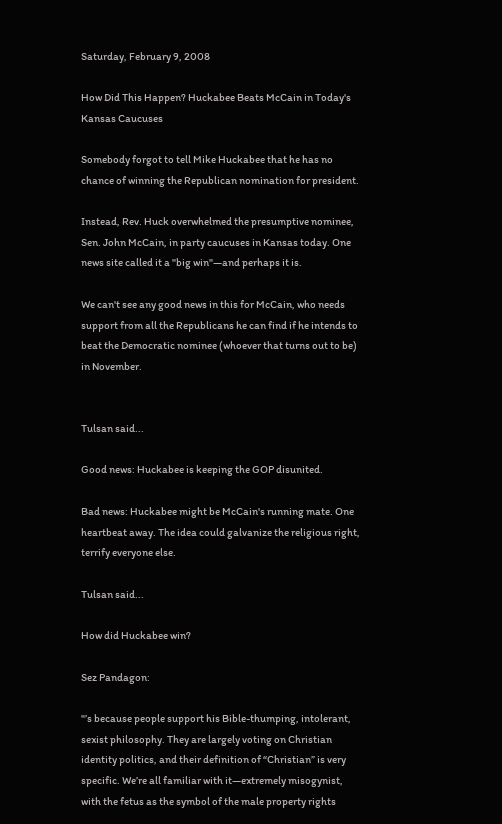Saturday, February 9, 2008

How Did This Happen? Huckabee Beats McCain in Today's Kansas Caucuses

Somebody forgot to tell Mike Huckabee that he has no chance of winning the Republican nomination for president.

Instead, Rev. Huck overwhelmed the presumptive nominee, Sen. John McCain, in party caucuses in Kansas today. One news site called it a "big win"—and perhaps it is.

We can't see any good news in this for McCain, who needs support from all the Republicans he can find if he intends to beat the Democratic nominee (whoever that turns out to be) in November.


Tulsan said...

Good news: Huckabee is keeping the GOP disunited.

Bad news: Huckabee might be McCain's running mate. One heartbeat away. The idea could galvanize the religious right, terrify everyone else.

Tulsan said...

How did Huckabee win?

Sez Pandagon:

"’s because people support his Bible-thumping, intolerant, sexist philosophy. They are largely voting on Christian identity politics, and their definition of “Christian” is very specific. We’re all familiar with it—extremely misogynist, with the fetus as the symbol of the male property rights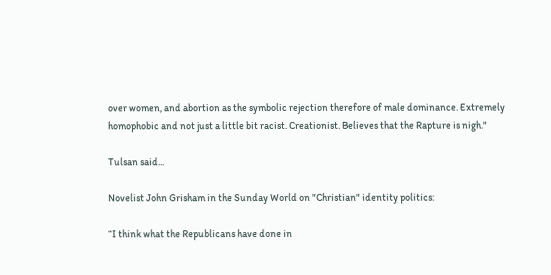over women, and abortion as the symbolic rejection therefore of male dominance. Extremely homophobic and not just a little bit racist. Creationist. Believes that the Rapture is nigh."

Tulsan said...

Novelist John Grisham in the Sunday World on "Christian" identity politics:

“I think what the Republicans have done in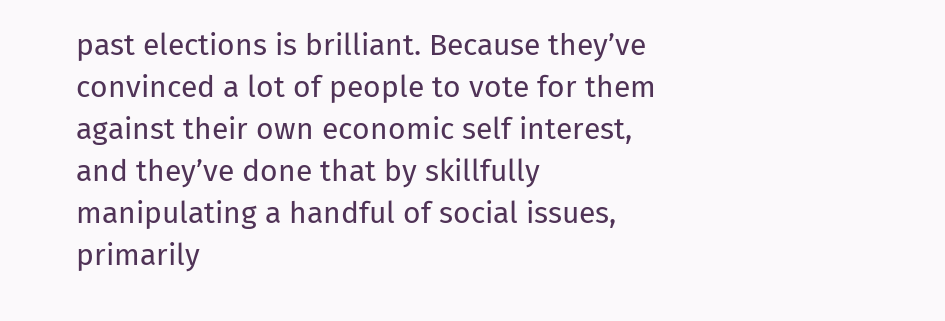past elections is brilliant. Because they’ve convinced a lot of people to vote for them against their own economic self interest, and they’ve done that by skillfully manipulating a handful of social issues, primarily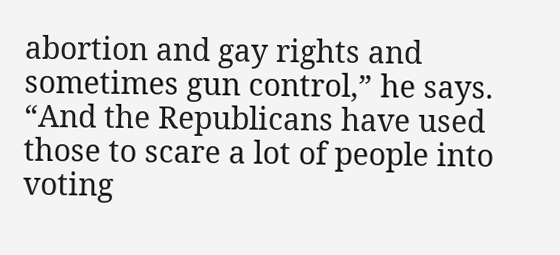abortion and gay rights and sometimes gun control,” he says. “And the Republicans have used those to scare a lot of people into voting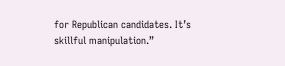for Republican candidates. It’s skillful manipulation.”